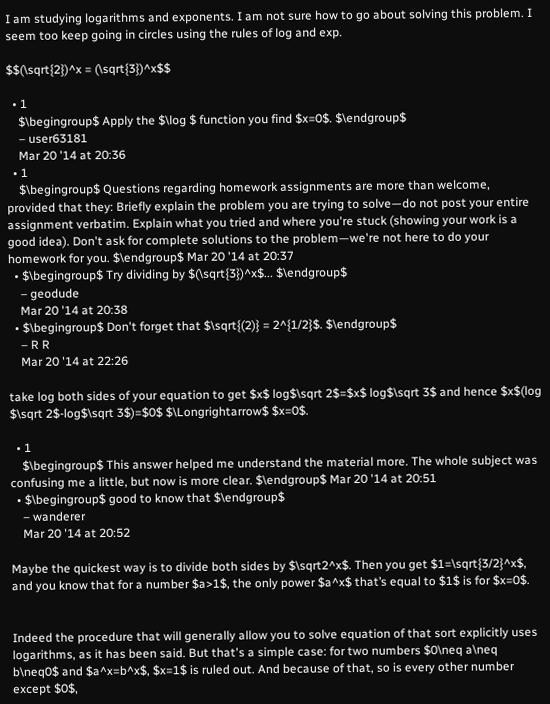I am studying logarithms and exponents. I am not sure how to go about solving this problem. I seem too keep going in circles using the rules of log and exp.

$$(\sqrt{2})^x = (\sqrt{3})^x$$

  • 1
    $\begingroup$ Apply the $\log $ function you find $x=0$. $\endgroup$
    – user63181
    Mar 20 '14 at 20:36
  • 1
    $\begingroup$ Questions regarding homework assignments are more than welcome, provided that they: Briefly explain the problem you are trying to solve—do not post your entire assignment verbatim. Explain what you tried and where you're stuck (showing your work is a good idea). Don't ask for complete solutions to the problem—we're not here to do your homework for you. $\endgroup$ Mar 20 '14 at 20:37
  • $\begingroup$ Try dividing by $(\sqrt{3})^x$... $\endgroup$
    – geodude
    Mar 20 '14 at 20:38
  • $\begingroup$ Don't forget that $\sqrt{(2)} = 2^{1/2}$. $\endgroup$
    – R R
    Mar 20 '14 at 22:26

take log both sides of your equation to get $x$ log$\sqrt 2$=$x$ log$\sqrt 3$ and hence $x$(log $\sqrt 2$-log$\sqrt 3$)=$0$ $\Longrightarrow$ $x=0$.

  • 1
    $\begingroup$ This answer helped me understand the material more. The whole subject was confusing me a little, but now is more clear. $\endgroup$ Mar 20 '14 at 20:51
  • $\begingroup$ good to know that $\endgroup$
    – wanderer
    Mar 20 '14 at 20:52

Maybe the quickest way is to divide both sides by $\sqrt2^x$. Then you get $1=\sqrt{3/2}^x$, and you know that for a number $a>1$, the only power $a^x$ that’s equal to $1$ is for $x=0$.


Indeed the procedure that will generally allow you to solve equation of that sort explicitly uses logarithms, as it has been said. But that's a simple case: for two numbers $0\neq a\neq b\neq0$ and $a^x=b^x$, $x=1$ is ruled out. And because of that, so is every other number except $0$,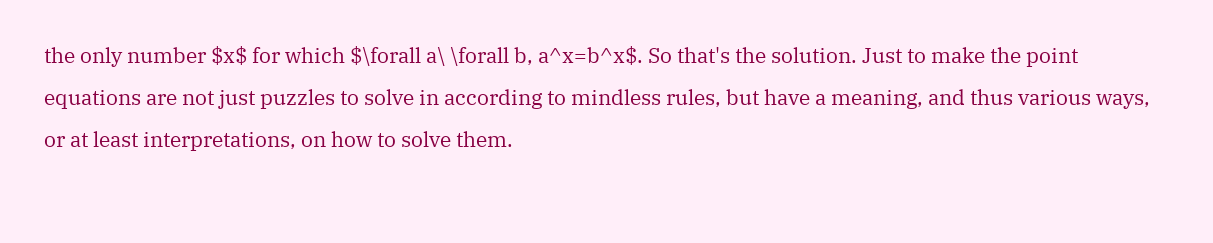the only number $x$ for which $\forall a\ \forall b, a^x=b^x$. So that's the solution. Just to make the point equations are not just puzzles to solve in according to mindless rules, but have a meaning, and thus various ways, or at least interpretations, on how to solve them.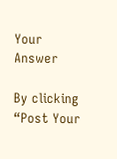Your Answer

By clicking “Post Your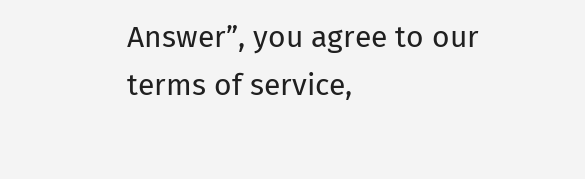Answer”, you agree to our terms of service,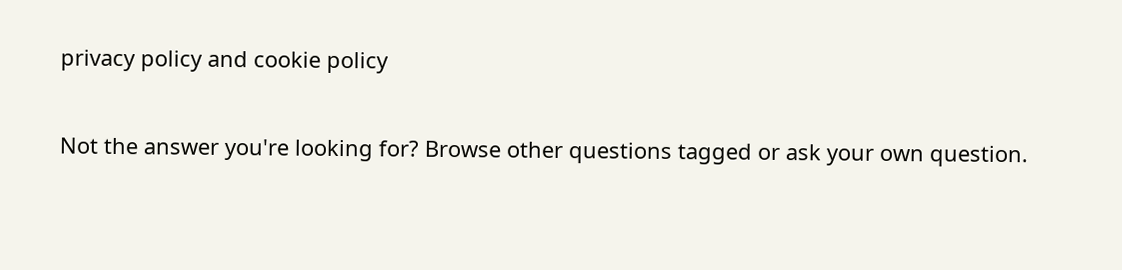privacy policy and cookie policy

Not the answer you're looking for? Browse other questions tagged or ask your own question.